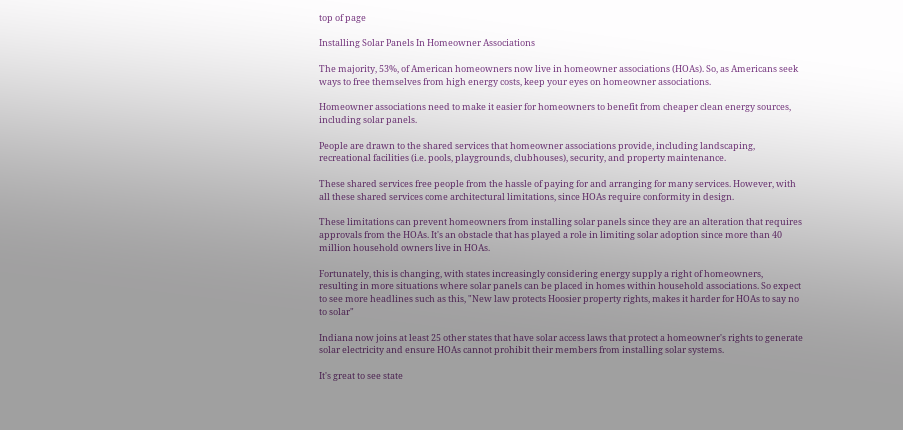top of page

Installing Solar Panels In Homeowner Associations

The majority, 53%, of American homeowners now live in homeowner associations (HOAs). So, as Americans seek ways to free themselves from high energy costs, keep your eyes on homeowner associations.

Homeowner associations need to make it easier for homeowners to benefit from cheaper clean energy sources, including solar panels.

People are drawn to the shared services that homeowner associations provide, including landscaping, recreational facilities (i.e. pools, playgrounds, clubhouses), security, and property maintenance.

These shared services free people from the hassle of paying for and arranging for many services. However, with all these shared services come architectural limitations, since HOAs require conformity in design.

These limitations can prevent homeowners from installing solar panels since they are an alteration that requires approvals from the HOAs. It's an obstacle that has played a role in limiting solar adoption since more than 40 million household owners live in HOAs.

Fortunately, this is changing, with states increasingly considering energy supply a right of homeowners, resulting in more situations where solar panels can be placed in homes within household associations. So expect to see more headlines such as this, "New law protects Hoosier property rights, makes it harder for HOAs to say no to solar"

Indiana now joins at least 25 other states that have solar access laws that protect a homeowner's rights to generate solar electricity and ensure HOAs cannot prohibit their members from installing solar systems.

It's great to see state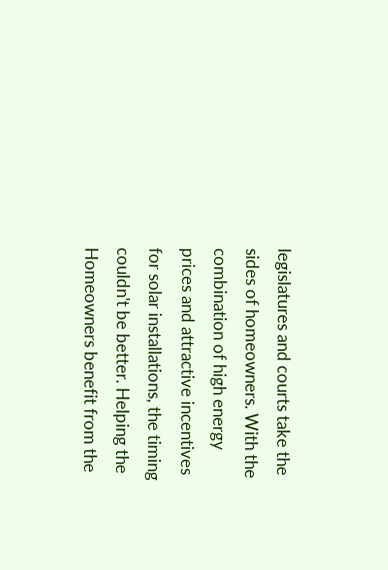legislatures and courts take the sides of homeowners. With the combination of high energy prices and attractive incentives for solar installations, the timing couldn't be better. Helping the Homeowners benefit from the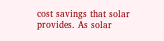cost savings that solar provides. As solar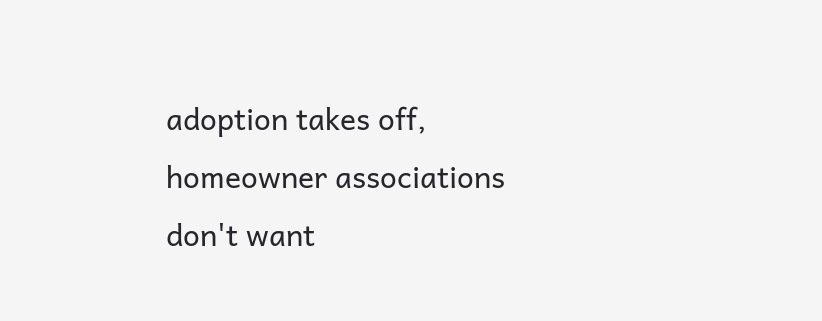adoption takes off, homeowner associations don't want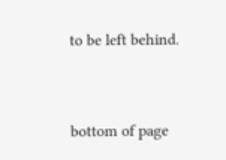to be left behind.


bottom of page